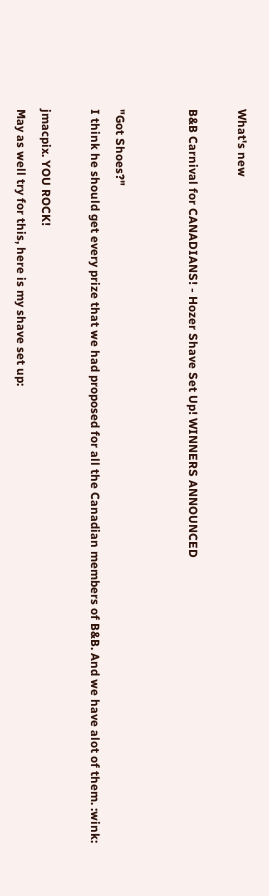What's new

B&B Carnival for CANADIANS! - Hozer Shave Set Up! WINNERS ANNOUNCED


"Got Shoes?"
I think he should get every prize that we had proposed for all the Canadian members of B&B. And we have alot of them. :wink:

jmacpix. YOU ROCK!
May as well try for this, here is my shave set up: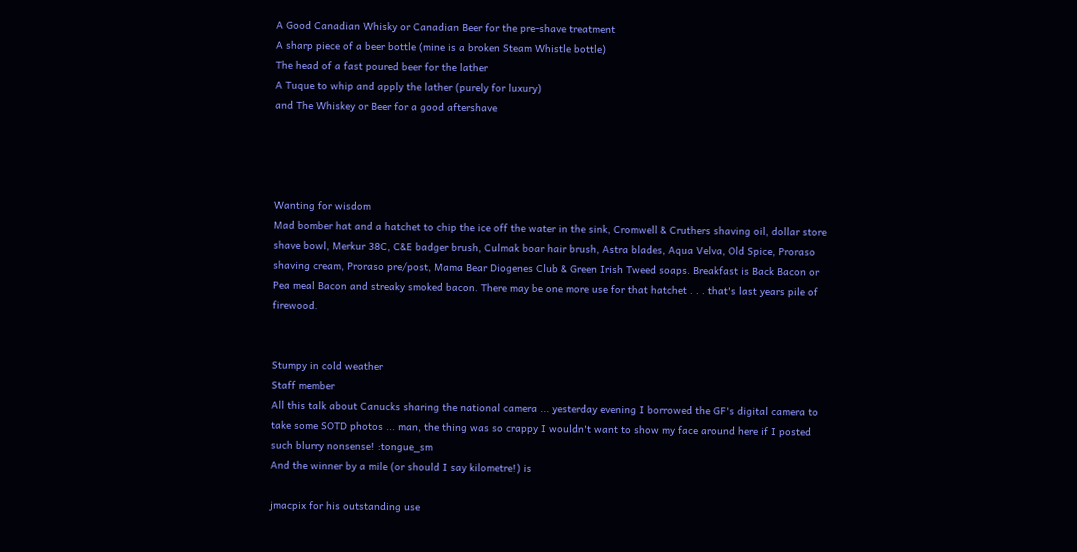A Good Canadian Whisky or Canadian Beer for the pre-shave treatment
A sharp piece of a beer bottle (mine is a broken Steam Whistle bottle)
The head of a fast poured beer for the lather
A Tuque to whip and apply the lather (purely for luxury)
and The Whiskey or Beer for a good aftershave




Wanting for wisdom
Mad bomber hat and a hatchet to chip the ice off the water in the sink, Cromwell & Cruthers shaving oil, dollar store shave bowl, Merkur 38C, C&E badger brush, Culmak boar hair brush, Astra blades, Aqua Velva, Old Spice, Proraso shaving cream, Proraso pre/post, Mama Bear Diogenes Club & Green Irish Tweed soaps. Breakfast is Back Bacon or Pea meal Bacon and streaky smoked bacon. There may be one more use for that hatchet . . . that's last years pile of firewood.


Stumpy in cold weather
Staff member
All this talk about Canucks sharing the national camera ... yesterday evening I borrowed the GF's digital camera to take some SOTD photos ... man, the thing was so crappy I wouldn't want to show my face around here if I posted such blurry nonsense! :tongue_sm
And the winner by a mile (or should I say kilometre!) is

jmacpix for his outstanding use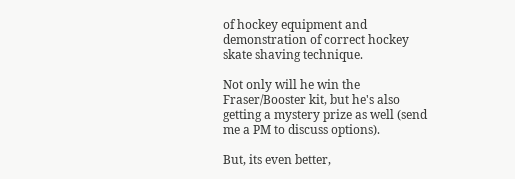of hockey equipment and demonstration of correct hockey skate shaving technique.

Not only will he win the Fraser/Booster kit, but he's also getting a mystery prize as well (send me a PM to discuss options).

But, its even better,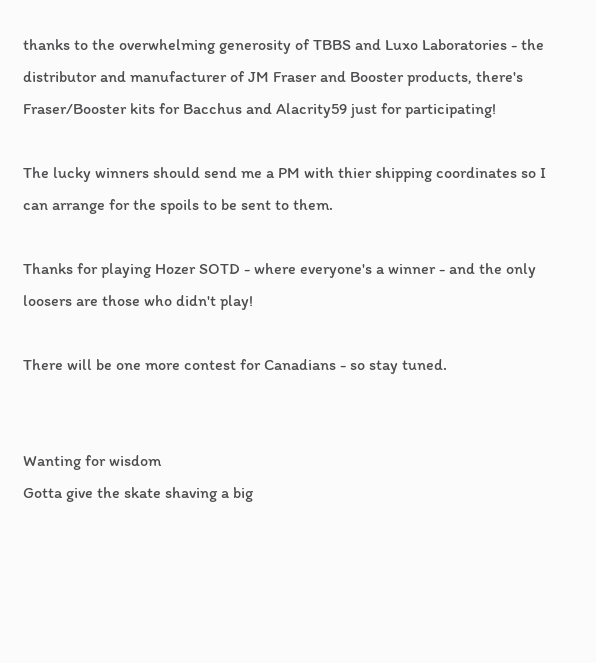thanks to the overwhelming generosity of TBBS and Luxo Laboratories - the distributor and manufacturer of JM Fraser and Booster products, there's Fraser/Booster kits for Bacchus and Alacrity59 just for participating!

The lucky winners should send me a PM with thier shipping coordinates so I can arrange for the spoils to be sent to them.

Thanks for playing Hozer SOTD - where everyone's a winner - and the only loosers are those who didn't play!

There will be one more contest for Canadians - so stay tuned.


Wanting for wisdom
Gotta give the skate shaving a big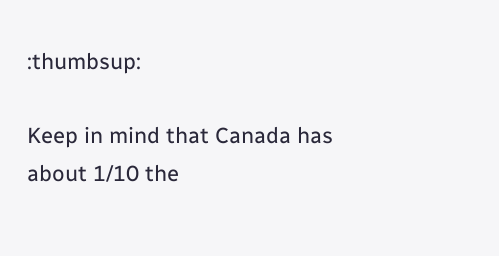:thumbsup:

Keep in mind that Canada has about 1/10 the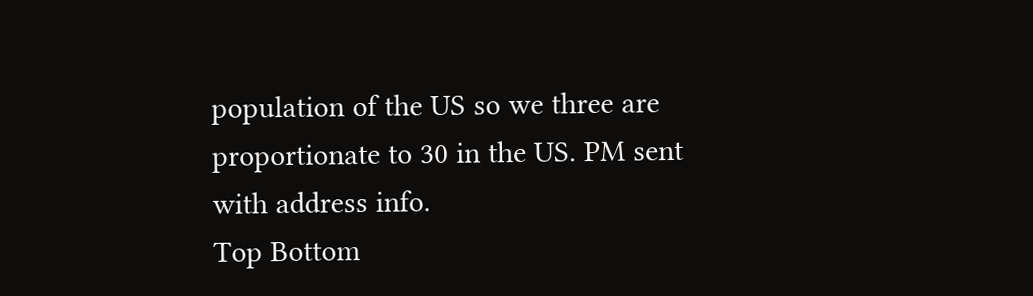population of the US so we three are proportionate to 30 in the US. PM sent with address info.
Top Bottom